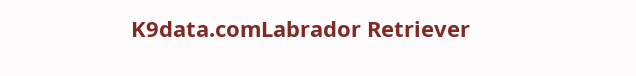K9data.comLabrador Retriever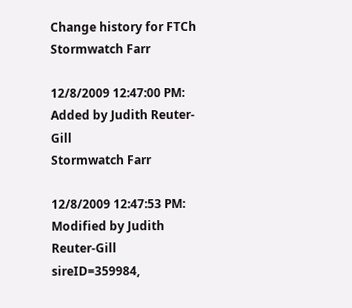Change history for FTCh Stormwatch Farr

12/8/2009 12:47:00 PM:
Added by Judith Reuter-Gill
Stormwatch Farr

12/8/2009 12:47:53 PM:
Modified by Judith Reuter-Gill
sireID=359984,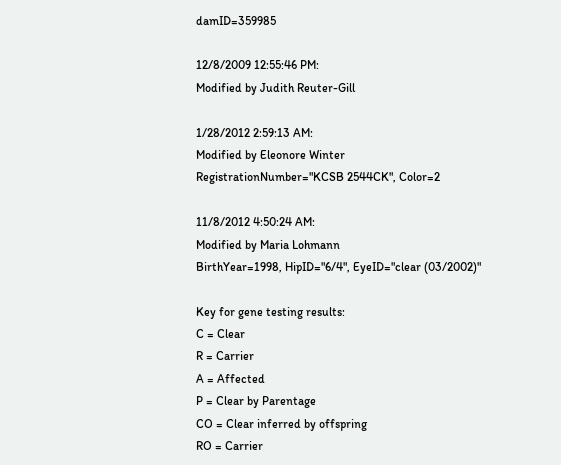damID=359985

12/8/2009 12:55:46 PM:
Modified by Judith Reuter-Gill

1/28/2012 2:59:13 AM:
Modified by Eleonore Winter
RegistrationNumber="KCSB 2544CK", Color=2

11/8/2012 4:50:24 AM:
Modified by Maria Lohmann
BirthYear=1998, HipID="6/4", EyeID="clear (03/2002)"

Key for gene testing results:
C = Clear
R = Carrier
A = Affected
P = Clear by Parentage
CO = Clear inferred by offspring
RO = Carrier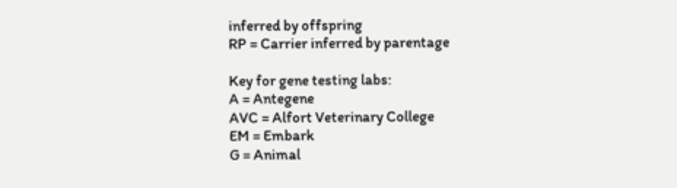inferred by offspring
RP = Carrier inferred by parentage

Key for gene testing labs:
A = Antegene
AVC = Alfort Veterinary College
EM = Embark
G = Animal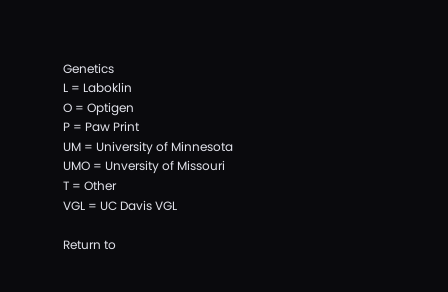Genetics
L = Laboklin
O = Optigen
P = Paw Print
UM = University of Minnesota
UMO = Unversity of Missouri
T = Other
VGL = UC Davis VGL

Return to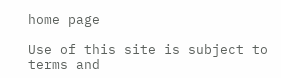home page

Use of this site is subject to terms and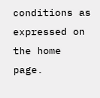conditions as expressed on the home page.